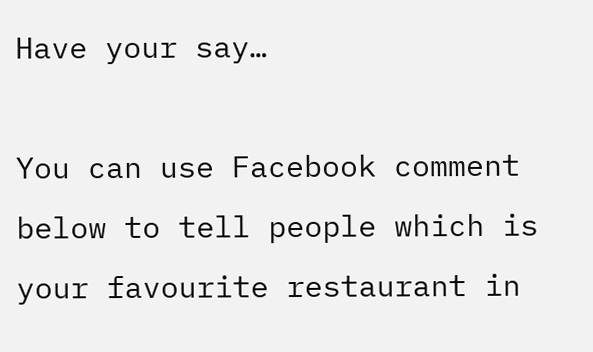Have your say…

You can use Facebook comment below to tell people which is your favourite restaurant in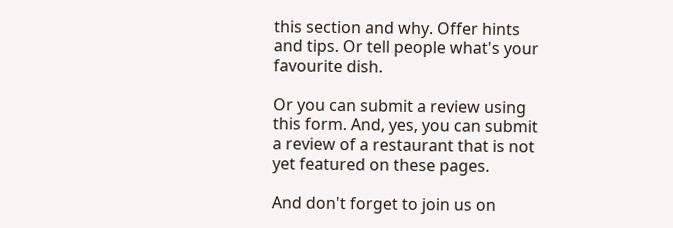this section and why. Offer hints and tips. Or tell people what's your favourite dish.

Or you can submit a review using this form. And, yes, you can submit a review of a restaurant that is not yet featured on these pages.

And don't forget to join us on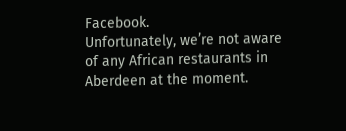Facebook.
Unfortunately, we’re not aware of any African restaurants in Aberdeen at the moment.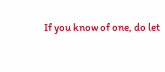If you know of one, do let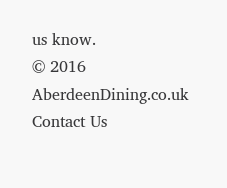us know.
© 2016 AberdeenDining.co.uk Contact Us